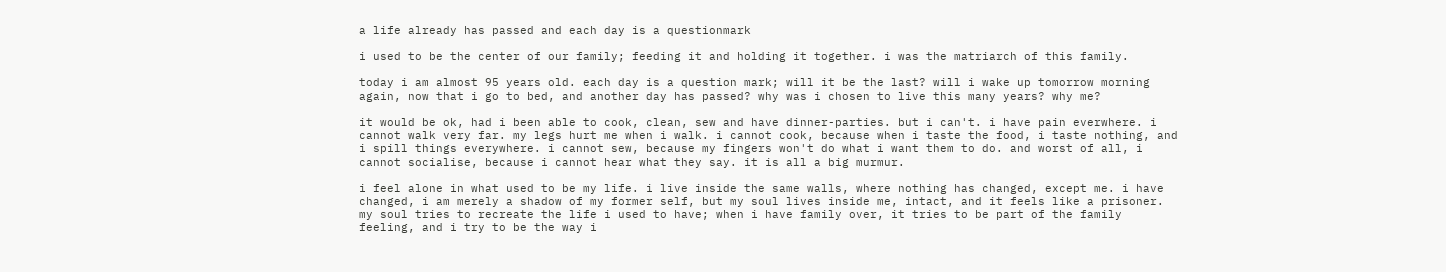a life already has passed and each day is a questionmark

i used to be the center of our family; feeding it and holding it together. i was the matriarch of this family.

today i am almost 95 years old. each day is a question mark; will it be the last? will i wake up tomorrow morning again, now that i go to bed, and another day has passed? why was i chosen to live this many years? why me?

it would be ok, had i been able to cook, clean, sew and have dinner-parties. but i can't. i have pain everwhere. i cannot walk very far. my legs hurt me when i walk. i cannot cook, because when i taste the food, i taste nothing, and i spill things everywhere. i cannot sew, because my fingers won't do what i want them to do. and worst of all, i cannot socialise, because i cannot hear what they say. it is all a big murmur.

i feel alone in what used to be my life. i live inside the same walls, where nothing has changed, except me. i have changed, i am merely a shadow of my former self, but my soul lives inside me, intact, and it feels like a prisoner. my soul tries to recreate the life i used to have; when i have family over, it tries to be part of the family feeling, and i try to be the way i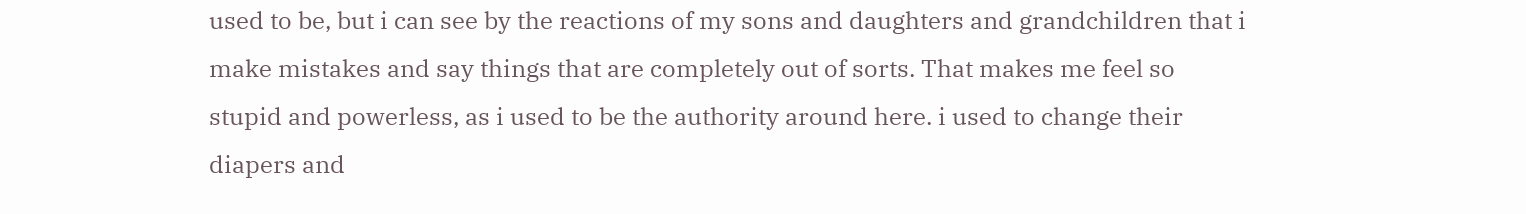used to be, but i can see by the reactions of my sons and daughters and grandchildren that i make mistakes and say things that are completely out of sorts. That makes me feel so stupid and powerless, as i used to be the authority around here. i used to change their diapers and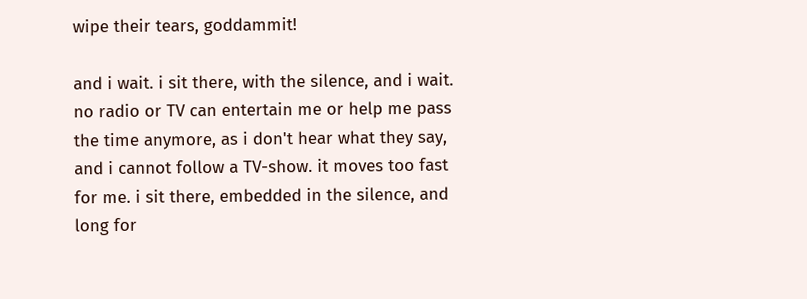wipe their tears, goddammit!

and i wait. i sit there, with the silence, and i wait. no radio or TV can entertain me or help me pass the time anymore, as i don't hear what they say, and i cannot follow a TV-show. it moves too fast for me. i sit there, embedded in the silence, and long for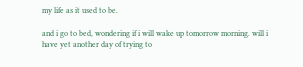my life as it used to be.

and i go to bed, wondering if i will wake up tomorrow morning. will i have yet another day of trying to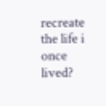recreate the life i once lived?